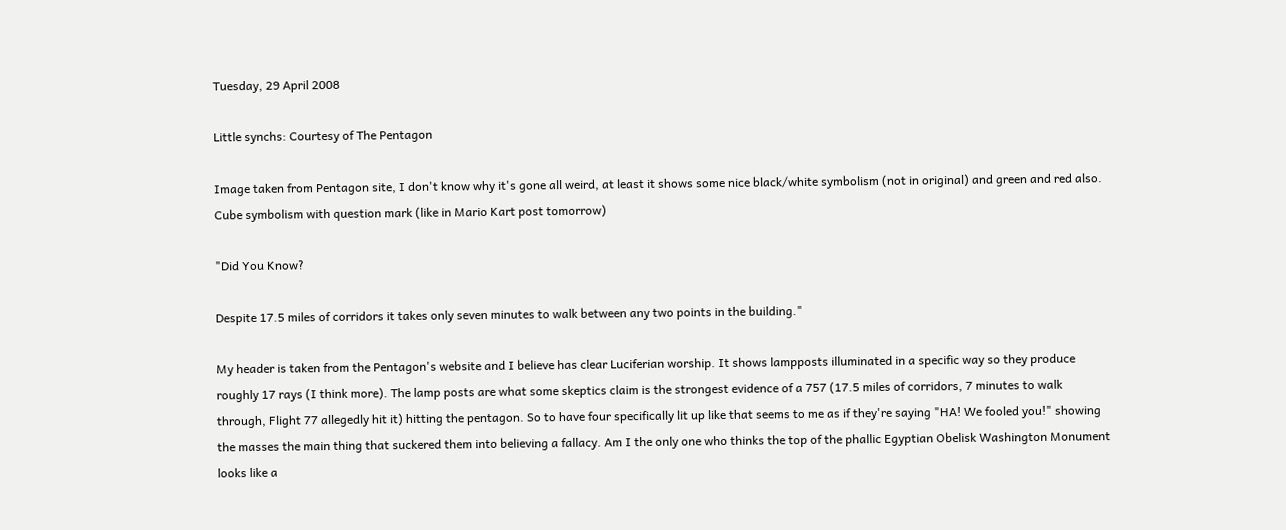Tuesday, 29 April 2008

Little synchs: Courtesy of The Pentagon

Image taken from Pentagon site, I don't know why it's gone all weird, at least it shows some nice black/white symbolism (not in original) and green and red also. Cube symbolism with question mark (like in Mario Kart post tomorrow)

"Did You Know?

Despite 17.5 miles of corridors it takes only seven minutes to walk between any two points in the building."

My header is taken from the Pentagon's website and I believe has clear Luciferian worship. It shows lampposts illuminated in a specific way so they produce roughly 17 rays (I think more). The lamp posts are what some skeptics claim is the strongest evidence of a 757 (17.5 miles of corridors, 7 minutes to walk through, Flight 77 allegedly hit it) hitting the pentagon. So to have four specifically lit up like that seems to me as if they're saying "HA! We fooled you!" showing the masses the main thing that suckered them into believing a fallacy. Am I the only one who thinks the top of the phallic Egyptian Obelisk Washington Monument looks like a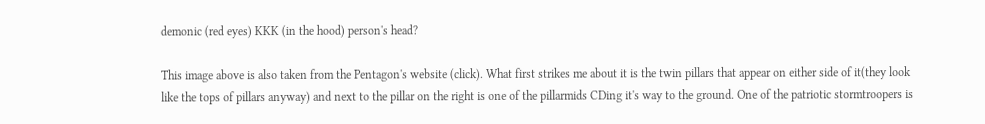demonic (red eyes) KKK (in the hood) person's head?

This image above is also taken from the Pentagon's website (click). What first strikes me about it is the twin pillars that appear on either side of it(they look like the tops of pillars anyway) and next to the pillar on the right is one of the pillarmids CDing it's way to the ground. One of the patriotic stormtroopers is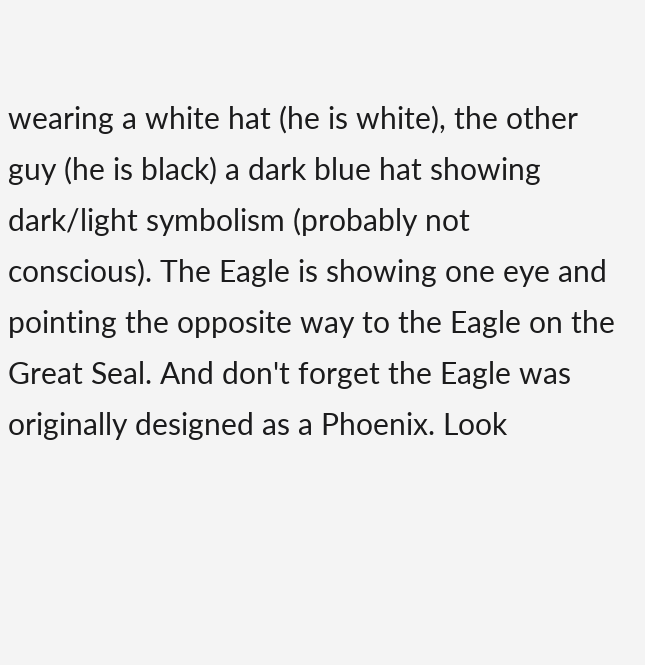wearing a white hat (he is white), the other guy (he is black) a dark blue hat showing dark/light symbolism (probably not conscious). The Eagle is showing one eye and pointing the opposite way to the Eagle on the Great Seal. And don't forget the Eagle was originally designed as a Phoenix. Look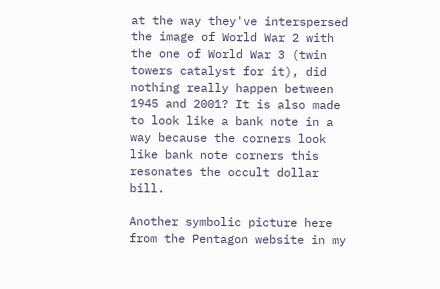at the way they've interspersed the image of World War 2 with the one of World War 3 (twin towers catalyst for it), did nothing really happen between 1945 and 2001? It is also made to look like a bank note in a way because the corners look like bank note corners this resonates the occult dollar bill.

Another symbolic picture here from the Pentagon website in my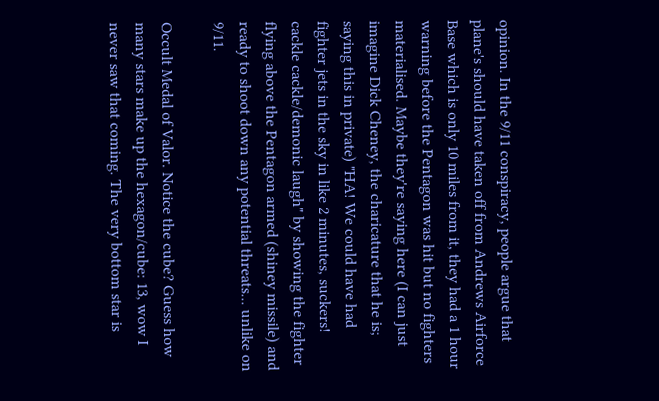opinion. In the 9/11 conspiracy, people argue that plane's should have taken off from Andrews Airforce Base which is only 10 miles from it, they had a 1 hour warning before the Pentagon was hit but no fighters materialised. Maybe they're saying here (I can just imagine Dick Cheney, the charicature that he is; saying this in private) "HA! We could have had fighter jets in the sky in like 2 minutes, suckers! cackle cackle/demonic laugh" by showing the fighter flying above the Pentagon armed (shiney missile) and ready to shoot down any potential threats... unlike on 9/11.

Occult Medal of Valor. Notice the cube? Guess how many stars make up the hexagon/cube: 13, wow I never saw that coming. The very bottom star is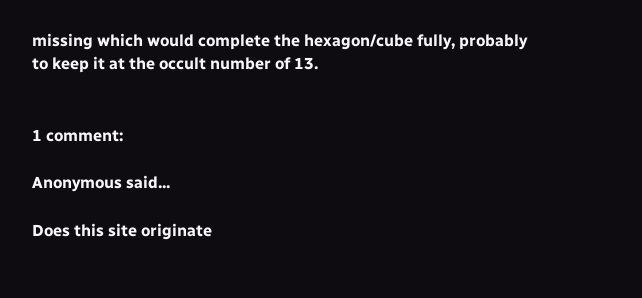missing which would complete the hexagon/cube fully, probably to keep it at the occult number of 13.


1 comment:

Anonymous said...

Does this site originate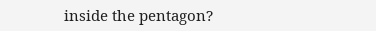inside the pentagon?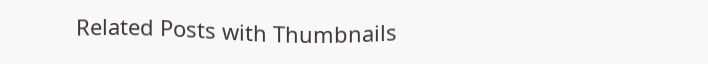Related Posts with Thumbnails